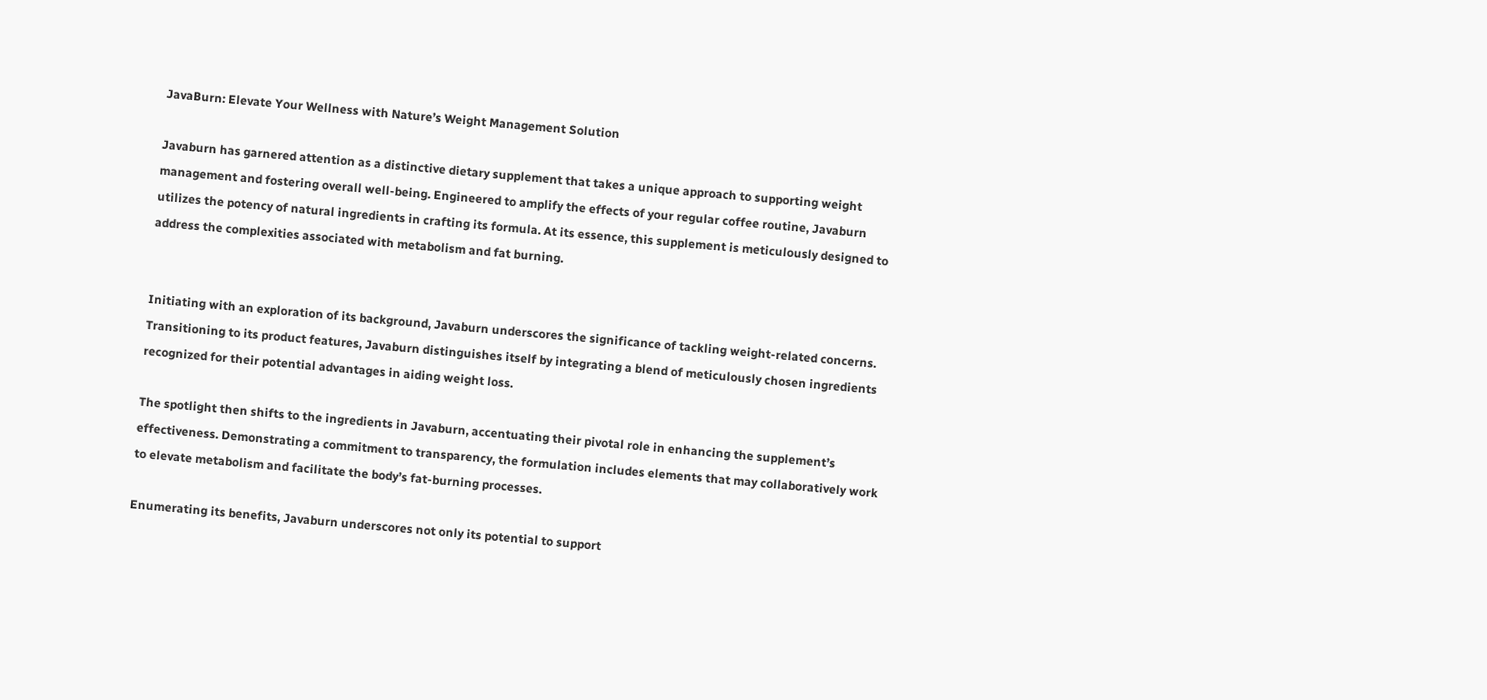JavaBurn: Elevate Your Wellness with Nature’s Weight Management Solution

Javaburn has garnered attention as a distinctive dietary supplement that takes a unique approach to supporting weight management and fostering overall well-being. Engineered to amplify the effects of your regular coffee routine, Javaburn utilizes the potency of natural ingredients in crafting its formula. At its essence, this supplement is meticulously designed to address the complexities associated with metabolism and fat burning.


Initiating with an exploration of its background, Javaburn underscores the significance of tackling weight-related concerns. Transitioning to its product features, Javaburn distinguishes itself by integrating a blend of meticulously chosen ingredients recognized for their potential advantages in aiding weight loss.

The spotlight then shifts to the ingredients in Javaburn, accentuating their pivotal role in enhancing the supplement’s effectiveness. Demonstrating a commitment to transparency, the formulation includes elements that may collaboratively work to elevate metabolism and facilitate the body’s fat-burning processes.

Enumerating its benefits, Javaburn underscores not only its potential to support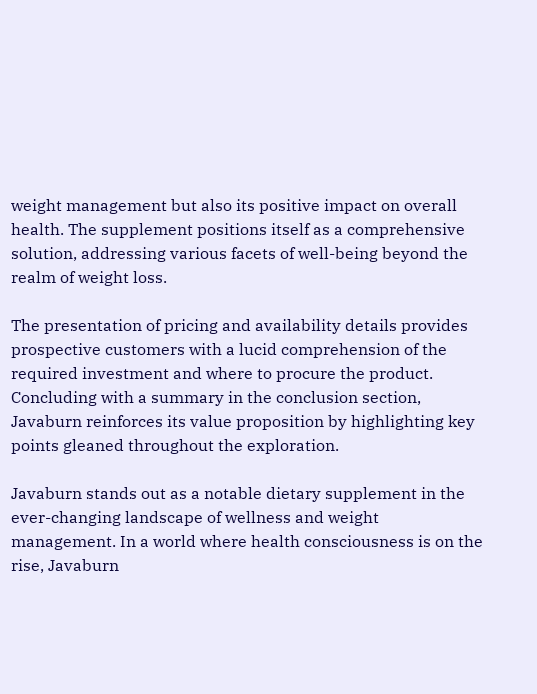weight management but also its positive impact on overall health. The supplement positions itself as a comprehensive solution, addressing various facets of well-being beyond the realm of weight loss.

The presentation of pricing and availability details provides prospective customers with a lucid comprehension of the required investment and where to procure the product. Concluding with a summary in the conclusion section, Javaburn reinforces its value proposition by highlighting key points gleaned throughout the exploration.

Javaburn stands out as a notable dietary supplement in the ever-changing landscape of wellness and weight management. In a world where health consciousness is on the rise, Javaburn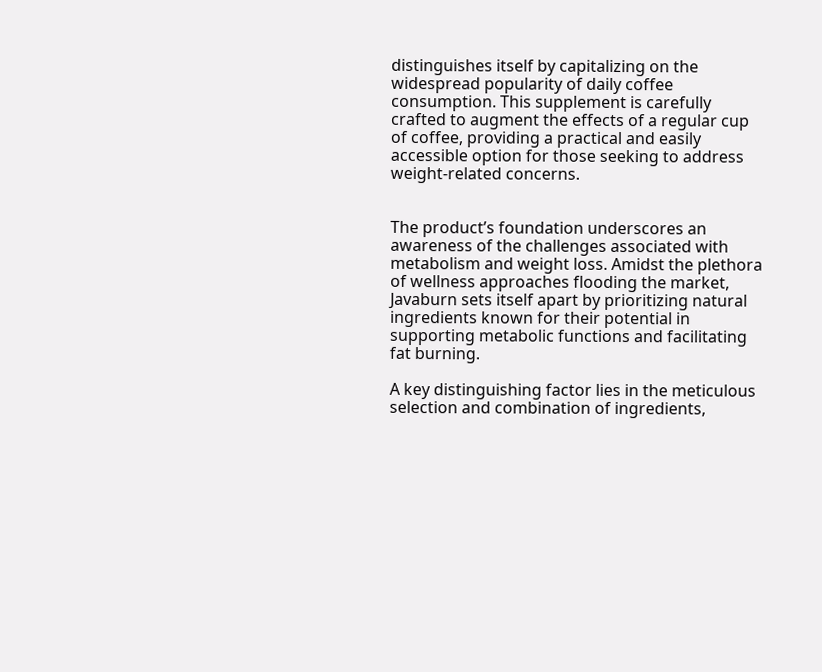distinguishes itself by capitalizing on the widespread popularity of daily coffee consumption. This supplement is carefully crafted to augment the effects of a regular cup of coffee, providing a practical and easily accessible option for those seeking to address weight-related concerns.


The product’s foundation underscores an awareness of the challenges associated with metabolism and weight loss. Amidst the plethora of wellness approaches flooding the market, Javaburn sets itself apart by prioritizing natural ingredients known for their potential in supporting metabolic functions and facilitating fat burning.

A key distinguishing factor lies in the meticulous selection and combination of ingredients,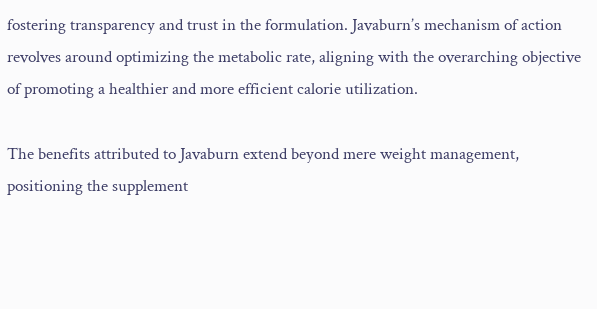fostering transparency and trust in the formulation. Javaburn’s mechanism of action revolves around optimizing the metabolic rate, aligning with the overarching objective of promoting a healthier and more efficient calorie utilization.

The benefits attributed to Javaburn extend beyond mere weight management, positioning the supplement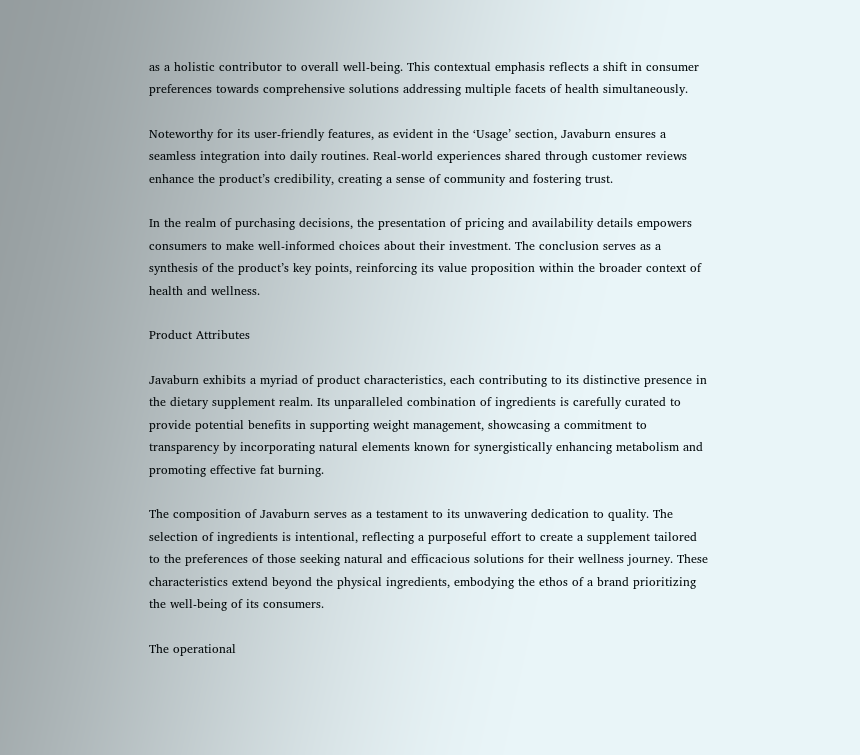as a holistic contributor to overall well-being. This contextual emphasis reflects a shift in consumer preferences towards comprehensive solutions addressing multiple facets of health simultaneously.

Noteworthy for its user-friendly features, as evident in the ‘Usage’ section, Javaburn ensures a seamless integration into daily routines. Real-world experiences shared through customer reviews enhance the product’s credibility, creating a sense of community and fostering trust.

In the realm of purchasing decisions, the presentation of pricing and availability details empowers consumers to make well-informed choices about their investment. The conclusion serves as a synthesis of the product’s key points, reinforcing its value proposition within the broader context of health and wellness.

Product Attributes

Javaburn exhibits a myriad of product characteristics, each contributing to its distinctive presence in the dietary supplement realm. Its unparalleled combination of ingredients is carefully curated to provide potential benefits in supporting weight management, showcasing a commitment to transparency by incorporating natural elements known for synergistically enhancing metabolism and promoting effective fat burning.

The composition of Javaburn serves as a testament to its unwavering dedication to quality. The selection of ingredients is intentional, reflecting a purposeful effort to create a supplement tailored to the preferences of those seeking natural and efficacious solutions for their wellness journey. These characteristics extend beyond the physical ingredients, embodying the ethos of a brand prioritizing the well-being of its consumers.

The operational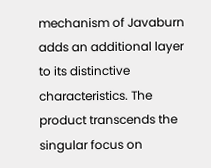mechanism of Javaburn adds an additional layer to its distinctive characteristics. The product transcends the singular focus on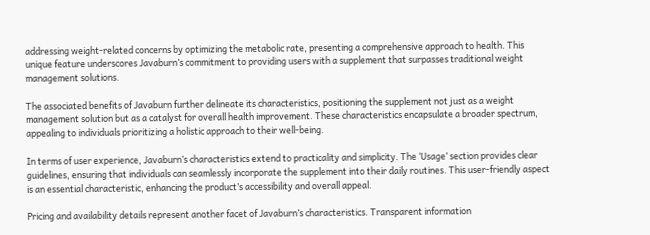addressing weight-related concerns by optimizing the metabolic rate, presenting a comprehensive approach to health. This unique feature underscores Javaburn’s commitment to providing users with a supplement that surpasses traditional weight management solutions.

The associated benefits of Javaburn further delineate its characteristics, positioning the supplement not just as a weight management solution but as a catalyst for overall health improvement. These characteristics encapsulate a broader spectrum, appealing to individuals prioritizing a holistic approach to their well-being.

In terms of user experience, Javaburn’s characteristics extend to practicality and simplicity. The ‘Usage’ section provides clear guidelines, ensuring that individuals can seamlessly incorporate the supplement into their daily routines. This user-friendly aspect is an essential characteristic, enhancing the product’s accessibility and overall appeal.

Pricing and availability details represent another facet of Javaburn’s characteristics. Transparent information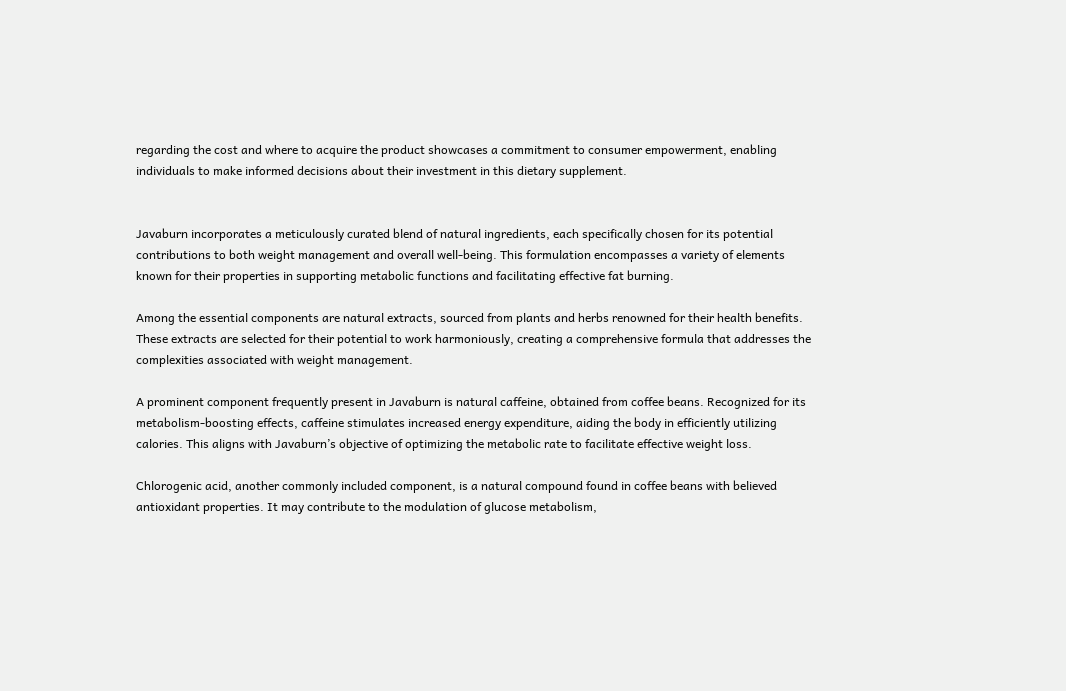regarding the cost and where to acquire the product showcases a commitment to consumer empowerment, enabling individuals to make informed decisions about their investment in this dietary supplement.


Javaburn incorporates a meticulously curated blend of natural ingredients, each specifically chosen for its potential contributions to both weight management and overall well-being. This formulation encompasses a variety of elements known for their properties in supporting metabolic functions and facilitating effective fat burning.

Among the essential components are natural extracts, sourced from plants and herbs renowned for their health benefits. These extracts are selected for their potential to work harmoniously, creating a comprehensive formula that addresses the complexities associated with weight management.

A prominent component frequently present in Javaburn is natural caffeine, obtained from coffee beans. Recognized for its metabolism-boosting effects, caffeine stimulates increased energy expenditure, aiding the body in efficiently utilizing calories. This aligns with Javaburn’s objective of optimizing the metabolic rate to facilitate effective weight loss.

Chlorogenic acid, another commonly included component, is a natural compound found in coffee beans with believed antioxidant properties. It may contribute to the modulation of glucose metabolism,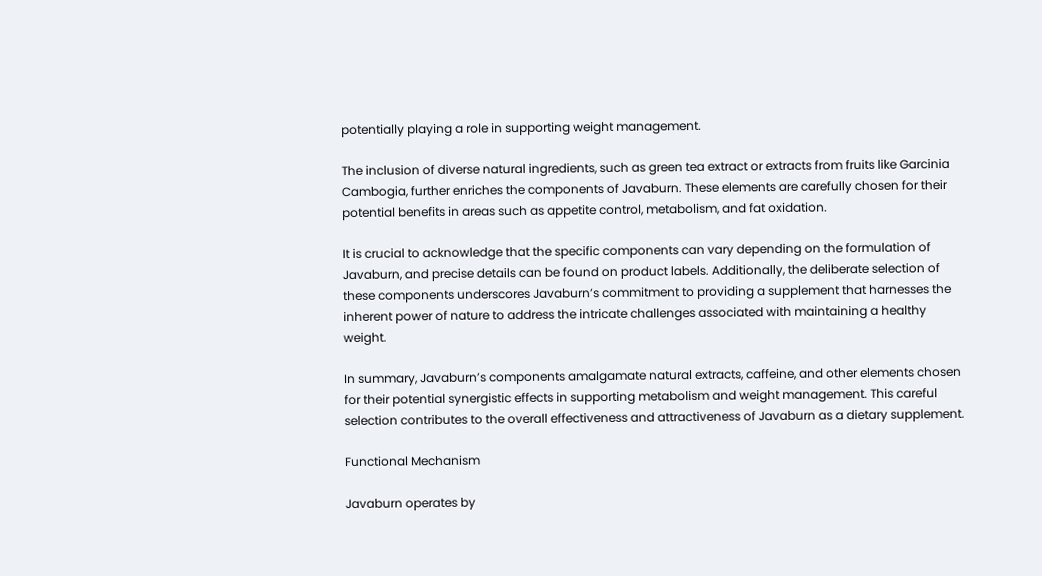potentially playing a role in supporting weight management.

The inclusion of diverse natural ingredients, such as green tea extract or extracts from fruits like Garcinia Cambogia, further enriches the components of Javaburn. These elements are carefully chosen for their potential benefits in areas such as appetite control, metabolism, and fat oxidation.

It is crucial to acknowledge that the specific components can vary depending on the formulation of Javaburn, and precise details can be found on product labels. Additionally, the deliberate selection of these components underscores Javaburn’s commitment to providing a supplement that harnesses the inherent power of nature to address the intricate challenges associated with maintaining a healthy weight.

In summary, Javaburn’s components amalgamate natural extracts, caffeine, and other elements chosen for their potential synergistic effects in supporting metabolism and weight management. This careful selection contributes to the overall effectiveness and attractiveness of Javaburn as a dietary supplement.

Functional Mechanism

Javaburn operates by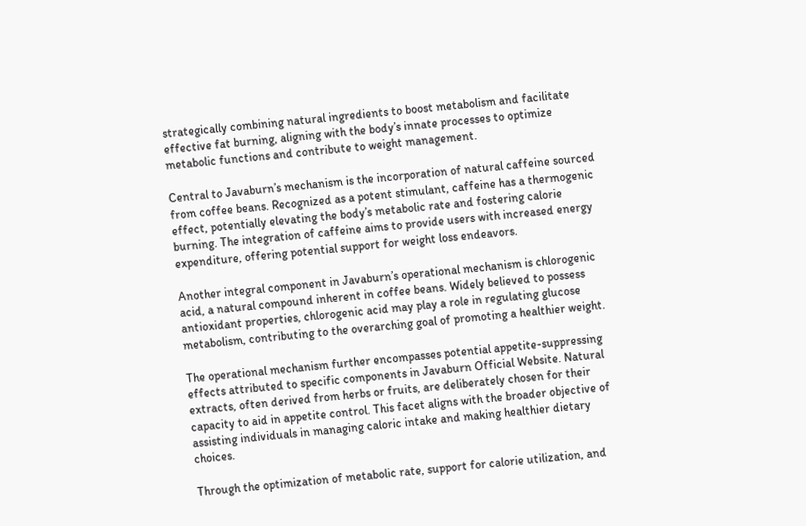strategically combining natural ingredients to boost metabolism and facilitate effective fat burning, aligning with the body’s innate processes to optimize metabolic functions and contribute to weight management.

Central to Javaburn’s mechanism is the incorporation of natural caffeine sourced from coffee beans. Recognized as a potent stimulant, caffeine has a thermogenic effect, potentially elevating the body’s metabolic rate and fostering calorie burning. The integration of caffeine aims to provide users with increased energy expenditure, offering potential support for weight loss endeavors.

Another integral component in Javaburn’s operational mechanism is chlorogenic acid, a natural compound inherent in coffee beans. Widely believed to possess antioxidant properties, chlorogenic acid may play a role in regulating glucose metabolism, contributing to the overarching goal of promoting a healthier weight.

The operational mechanism further encompasses potential appetite-suppressing effects attributed to specific components in Javaburn Official Website. Natural extracts, often derived from herbs or fruits, are deliberately chosen for their capacity to aid in appetite control. This facet aligns with the broader objective of assisting individuals in managing caloric intake and making healthier dietary choices.

Through the optimization of metabolic rate, support for calorie utilization, and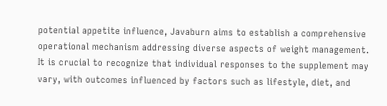potential appetite influence, Javaburn aims to establish a comprehensive operational mechanism addressing diverse aspects of weight management. It is crucial to recognize that individual responses to the supplement may vary, with outcomes influenced by factors such as lifestyle, diet, and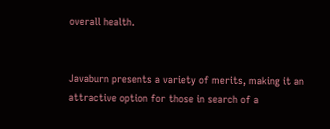overall health.


Javaburn presents a variety of merits, making it an attractive option for those in search of a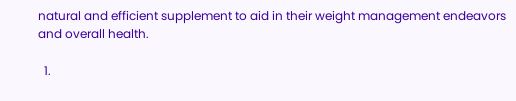natural and efficient supplement to aid in their weight management endeavors and overall health.

  1.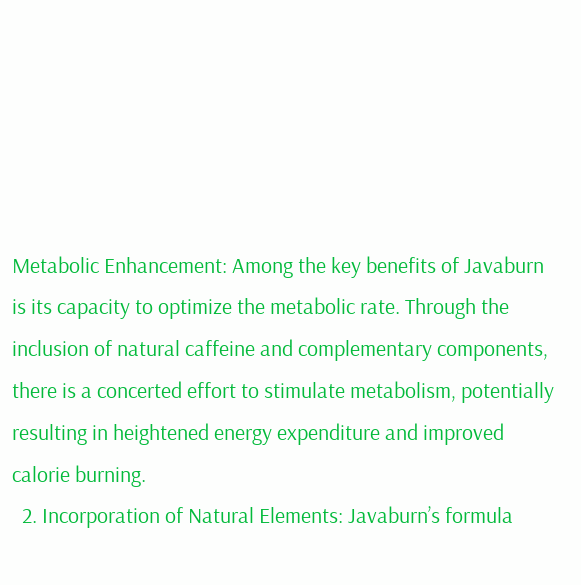Metabolic Enhancement: Among the key benefits of Javaburn is its capacity to optimize the metabolic rate. Through the inclusion of natural caffeine and complementary components, there is a concerted effort to stimulate metabolism, potentially resulting in heightened energy expenditure and improved calorie burning.
  2. Incorporation of Natural Elements: Javaburn’s formula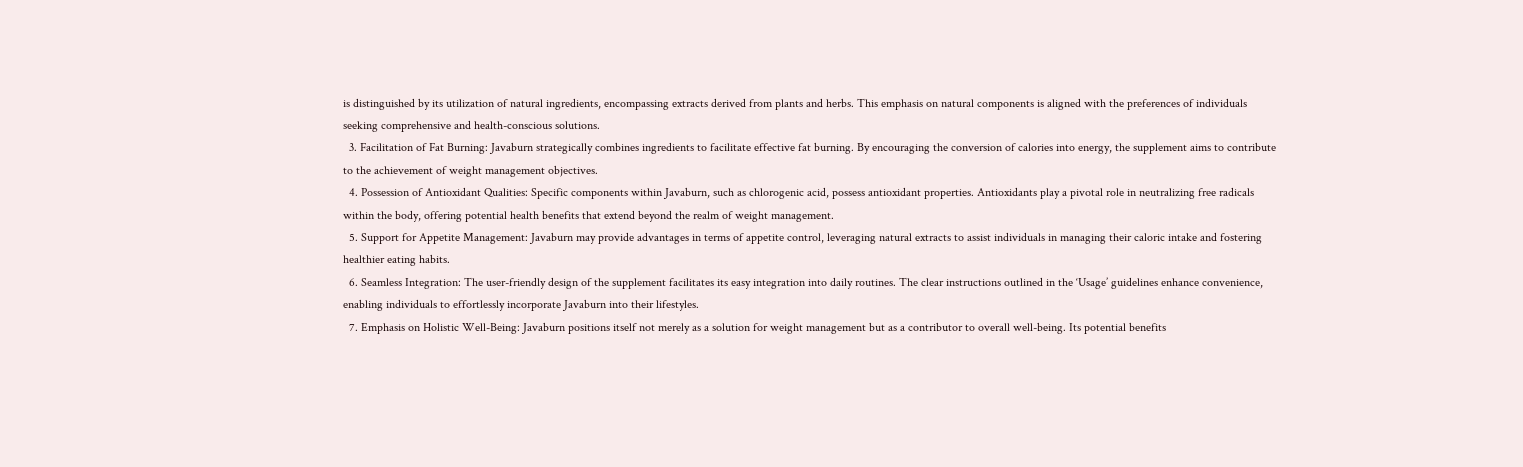is distinguished by its utilization of natural ingredients, encompassing extracts derived from plants and herbs. This emphasis on natural components is aligned with the preferences of individuals seeking comprehensive and health-conscious solutions.
  3. Facilitation of Fat Burning: Javaburn strategically combines ingredients to facilitate effective fat burning. By encouraging the conversion of calories into energy, the supplement aims to contribute to the achievement of weight management objectives.
  4. Possession of Antioxidant Qualities: Specific components within Javaburn, such as chlorogenic acid, possess antioxidant properties. Antioxidants play a pivotal role in neutralizing free radicals within the body, offering potential health benefits that extend beyond the realm of weight management.
  5. Support for Appetite Management: Javaburn may provide advantages in terms of appetite control, leveraging natural extracts to assist individuals in managing their caloric intake and fostering healthier eating habits.
  6. Seamless Integration: The user-friendly design of the supplement facilitates its easy integration into daily routines. The clear instructions outlined in the ‘Usage’ guidelines enhance convenience, enabling individuals to effortlessly incorporate Javaburn into their lifestyles.
  7. Emphasis on Holistic Well-Being: Javaburn positions itself not merely as a solution for weight management but as a contributor to overall well-being. Its potential benefits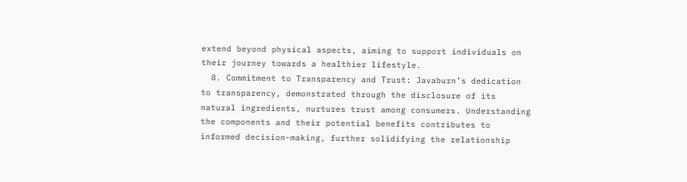extend beyond physical aspects, aiming to support individuals on their journey towards a healthier lifestyle.
  8. Commitment to Transparency and Trust: Javaburn’s dedication to transparency, demonstrated through the disclosure of its natural ingredients, nurtures trust among consumers. Understanding the components and their potential benefits contributes to informed decision-making, further solidifying the relationship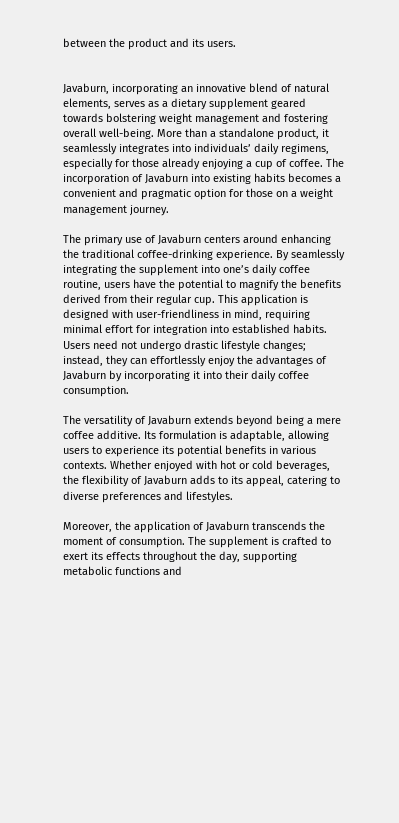between the product and its users.


Javaburn, incorporating an innovative blend of natural elements, serves as a dietary supplement geared towards bolstering weight management and fostering overall well-being. More than a standalone product, it seamlessly integrates into individuals’ daily regimens, especially for those already enjoying a cup of coffee. The incorporation of Javaburn into existing habits becomes a convenient and pragmatic option for those on a weight management journey.

The primary use of Javaburn centers around enhancing the traditional coffee-drinking experience. By seamlessly integrating the supplement into one’s daily coffee routine, users have the potential to magnify the benefits derived from their regular cup. This application is designed with user-friendliness in mind, requiring minimal effort for integration into established habits. Users need not undergo drastic lifestyle changes; instead, they can effortlessly enjoy the advantages of Javaburn by incorporating it into their daily coffee consumption.

The versatility of Javaburn extends beyond being a mere coffee additive. Its formulation is adaptable, allowing users to experience its potential benefits in various contexts. Whether enjoyed with hot or cold beverages, the flexibility of Javaburn adds to its appeal, catering to diverse preferences and lifestyles.

Moreover, the application of Javaburn transcends the moment of consumption. The supplement is crafted to exert its effects throughout the day, supporting metabolic functions and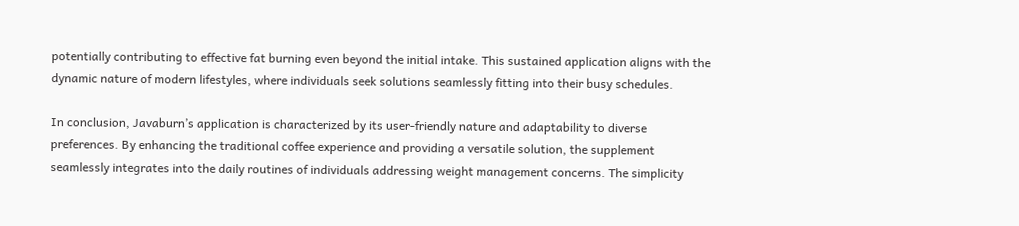potentially contributing to effective fat burning even beyond the initial intake. This sustained application aligns with the dynamic nature of modern lifestyles, where individuals seek solutions seamlessly fitting into their busy schedules.

In conclusion, Javaburn’s application is characterized by its user-friendly nature and adaptability to diverse preferences. By enhancing the traditional coffee experience and providing a versatile solution, the supplement seamlessly integrates into the daily routines of individuals addressing weight management concerns. The simplicity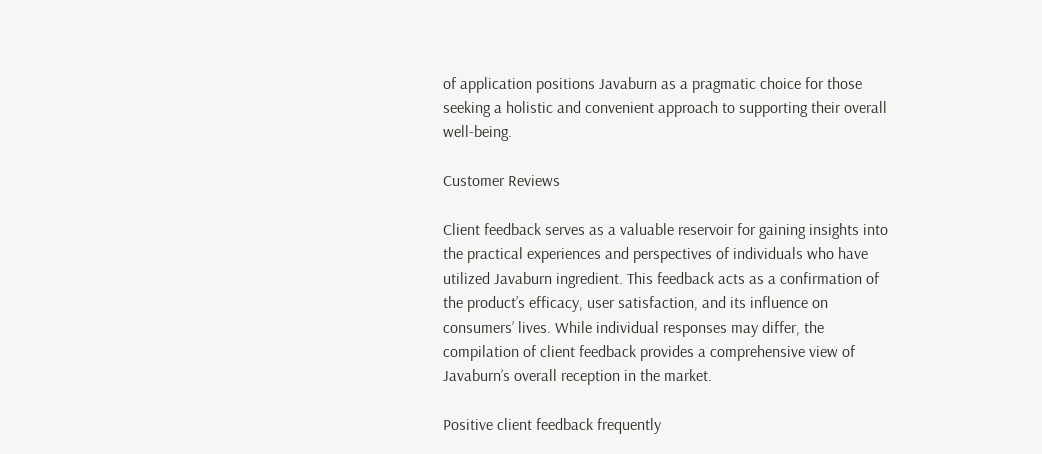of application positions Javaburn as a pragmatic choice for those seeking a holistic and convenient approach to supporting their overall well-being.

Customer Reviews

Client feedback serves as a valuable reservoir for gaining insights into the practical experiences and perspectives of individuals who have utilized Javaburn ingredient. This feedback acts as a confirmation of the product’s efficacy, user satisfaction, and its influence on consumers’ lives. While individual responses may differ, the compilation of client feedback provides a comprehensive view of Javaburn’s overall reception in the market.

Positive client feedback frequently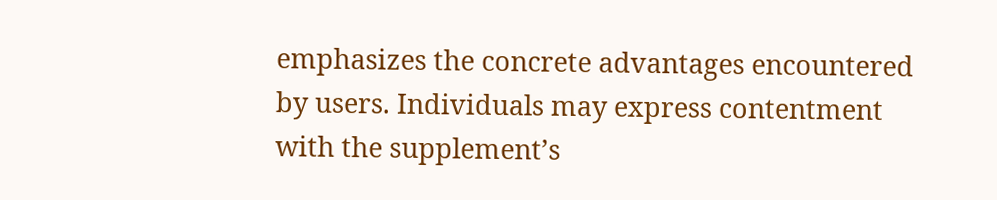emphasizes the concrete advantages encountered by users. Individuals may express contentment with the supplement’s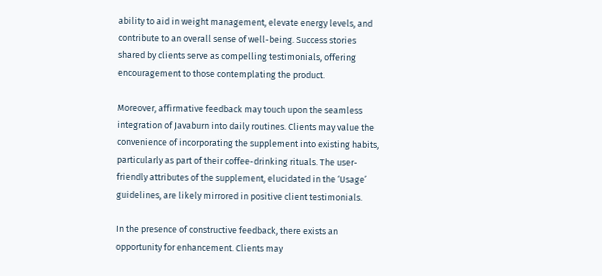ability to aid in weight management, elevate energy levels, and contribute to an overall sense of well-being. Success stories shared by clients serve as compelling testimonials, offering encouragement to those contemplating the product.

Moreover, affirmative feedback may touch upon the seamless integration of Javaburn into daily routines. Clients may value the convenience of incorporating the supplement into existing habits, particularly as part of their coffee-drinking rituals. The user-friendly attributes of the supplement, elucidated in the ‘Usage’ guidelines, are likely mirrored in positive client testimonials.

In the presence of constructive feedback, there exists an opportunity for enhancement. Clients may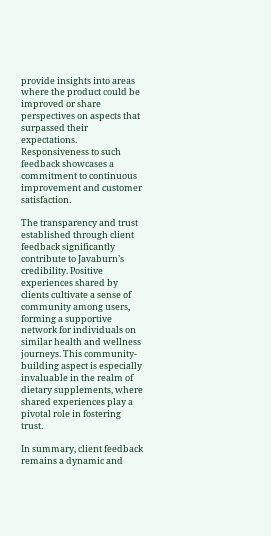provide insights into areas where the product could be improved or share perspectives on aspects that surpassed their expectations. Responsiveness to such feedback showcases a commitment to continuous improvement and customer satisfaction.

The transparency and trust established through client feedback significantly contribute to Javaburn’s credibility. Positive experiences shared by clients cultivate a sense of community among users, forming a supportive network for individuals on similar health and wellness journeys. This community-building aspect is especially invaluable in the realm of dietary supplements, where shared experiences play a pivotal role in fostering trust.

In summary, client feedback remains a dynamic and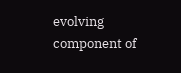evolving component of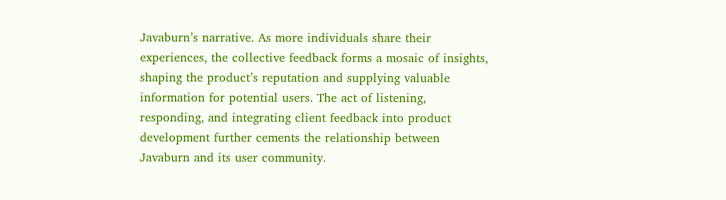Javaburn’s narrative. As more individuals share their experiences, the collective feedback forms a mosaic of insights, shaping the product’s reputation and supplying valuable information for potential users. The act of listening, responding, and integrating client feedback into product development further cements the relationship between Javaburn and its user community.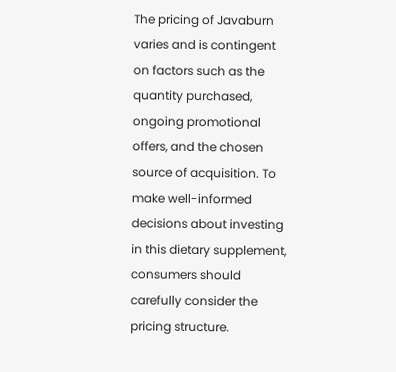The pricing of Javaburn varies and is contingent on factors such as the quantity purchased, ongoing promotional offers, and the chosen source of acquisition. To make well-informed decisions about investing in this dietary supplement, consumers should carefully consider the pricing structure.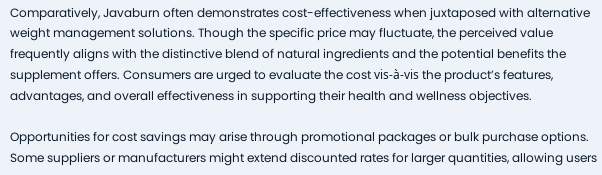Comparatively, Javaburn often demonstrates cost-effectiveness when juxtaposed with alternative weight management solutions. Though the specific price may fluctuate, the perceived value frequently aligns with the distinctive blend of natural ingredients and the potential benefits the supplement offers. Consumers are urged to evaluate the cost vis-à-vis the product’s features, advantages, and overall effectiveness in supporting their health and wellness objectives.

Opportunities for cost savings may arise through promotional packages or bulk purchase options. Some suppliers or manufacturers might extend discounted rates for larger quantities, allowing users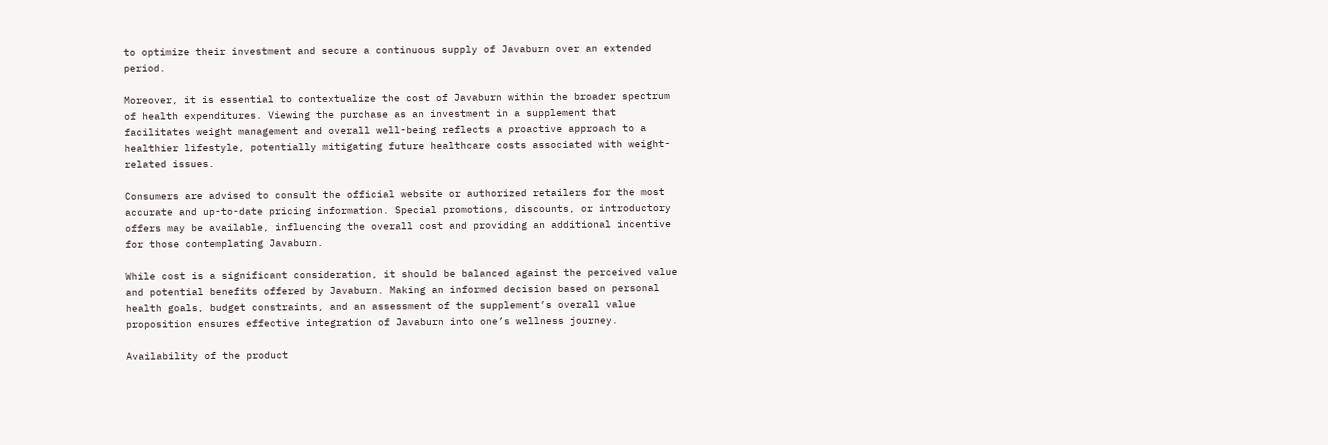to optimize their investment and secure a continuous supply of Javaburn over an extended period.

Moreover, it is essential to contextualize the cost of Javaburn within the broader spectrum of health expenditures. Viewing the purchase as an investment in a supplement that facilitates weight management and overall well-being reflects a proactive approach to a healthier lifestyle, potentially mitigating future healthcare costs associated with weight-related issues.

Consumers are advised to consult the official website or authorized retailers for the most accurate and up-to-date pricing information. Special promotions, discounts, or introductory offers may be available, influencing the overall cost and providing an additional incentive for those contemplating Javaburn.

While cost is a significant consideration, it should be balanced against the perceived value and potential benefits offered by Javaburn. Making an informed decision based on personal health goals, budget constraints, and an assessment of the supplement’s overall value proposition ensures effective integration of Javaburn into one’s wellness journey.

Availability of the product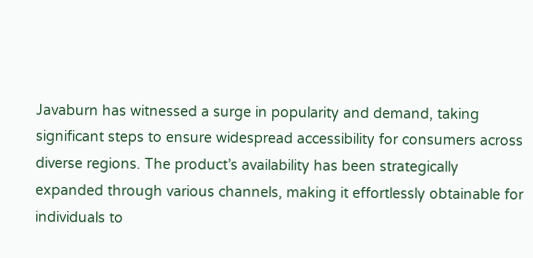Javaburn has witnessed a surge in popularity and demand, taking significant steps to ensure widespread accessibility for consumers across diverse regions. The product’s availability has been strategically expanded through various channels, making it effortlessly obtainable for individuals to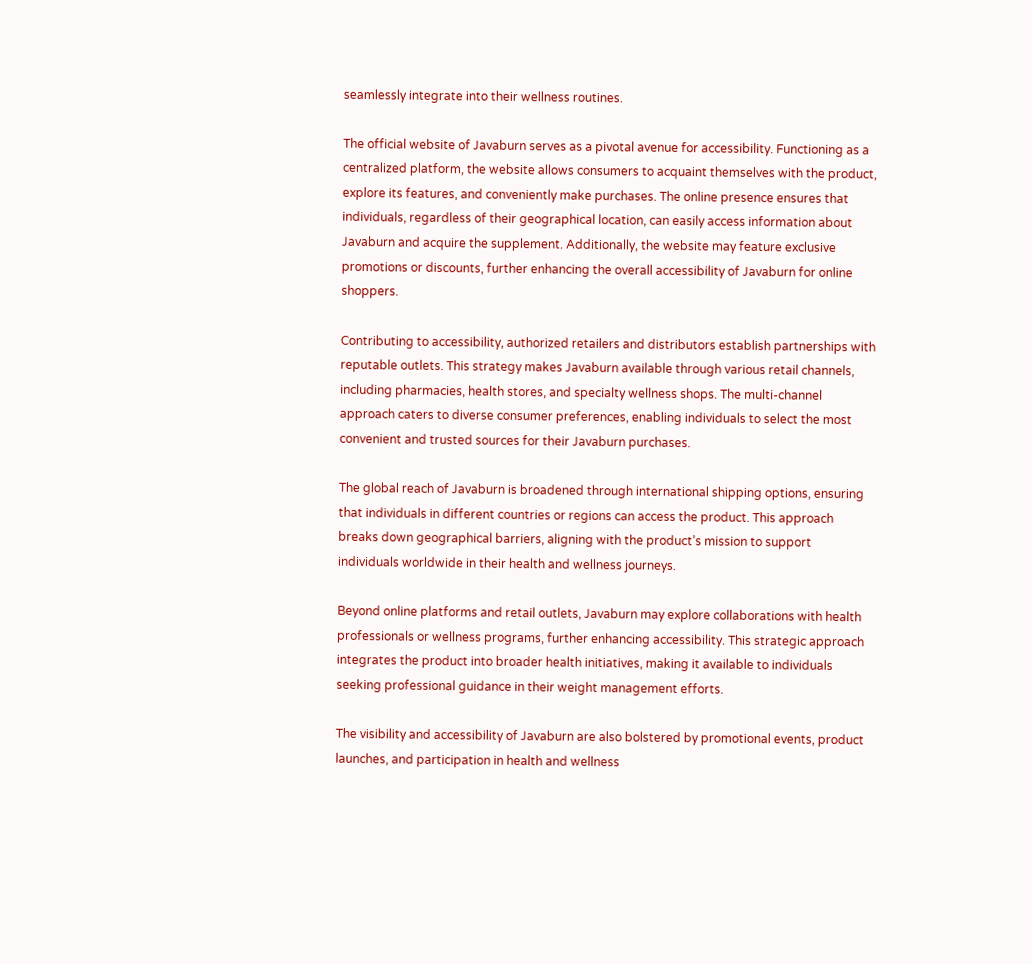seamlessly integrate into their wellness routines.

The official website of Javaburn serves as a pivotal avenue for accessibility. Functioning as a centralized platform, the website allows consumers to acquaint themselves with the product, explore its features, and conveniently make purchases. The online presence ensures that individuals, regardless of their geographical location, can easily access information about Javaburn and acquire the supplement. Additionally, the website may feature exclusive promotions or discounts, further enhancing the overall accessibility of Javaburn for online shoppers.

Contributing to accessibility, authorized retailers and distributors establish partnerships with reputable outlets. This strategy makes Javaburn available through various retail channels, including pharmacies, health stores, and specialty wellness shops. The multi-channel approach caters to diverse consumer preferences, enabling individuals to select the most convenient and trusted sources for their Javaburn purchases.

The global reach of Javaburn is broadened through international shipping options, ensuring that individuals in different countries or regions can access the product. This approach breaks down geographical barriers, aligning with the product’s mission to support individuals worldwide in their health and wellness journeys.

Beyond online platforms and retail outlets, Javaburn may explore collaborations with health professionals or wellness programs, further enhancing accessibility. This strategic approach integrates the product into broader health initiatives, making it available to individuals seeking professional guidance in their weight management efforts.

The visibility and accessibility of Javaburn are also bolstered by promotional events, product launches, and participation in health and wellness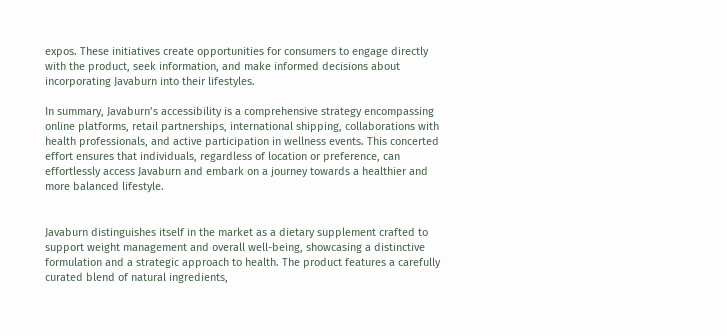expos. These initiatives create opportunities for consumers to engage directly with the product, seek information, and make informed decisions about incorporating Javaburn into their lifestyles.

In summary, Javaburn’s accessibility is a comprehensive strategy encompassing online platforms, retail partnerships, international shipping, collaborations with health professionals, and active participation in wellness events. This concerted effort ensures that individuals, regardless of location or preference, can effortlessly access Javaburn and embark on a journey towards a healthier and more balanced lifestyle.


Javaburn distinguishes itself in the market as a dietary supplement crafted to support weight management and overall well-being, showcasing a distinctive formulation and a strategic approach to health. The product features a carefully curated blend of natural ingredients,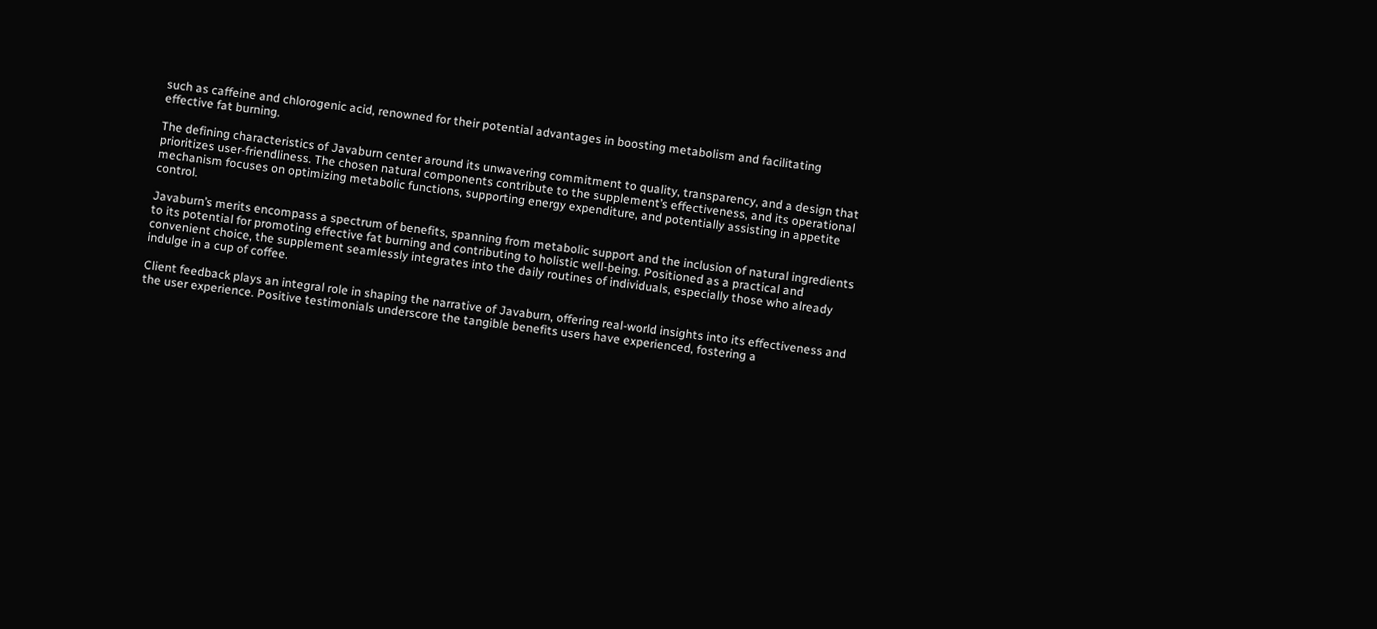such as caffeine and chlorogenic acid, renowned for their potential advantages in boosting metabolism and facilitating effective fat burning.

The defining characteristics of Javaburn center around its unwavering commitment to quality, transparency, and a design that prioritizes user-friendliness. The chosen natural components contribute to the supplement’s effectiveness, and its operational mechanism focuses on optimizing metabolic functions, supporting energy expenditure, and potentially assisting in appetite control.

Javaburn’s merits encompass a spectrum of benefits, spanning from metabolic support and the inclusion of natural ingredients to its potential for promoting effective fat burning and contributing to holistic well-being. Positioned as a practical and convenient choice, the supplement seamlessly integrates into the daily routines of individuals, especially those who already indulge in a cup of coffee.

Client feedback plays an integral role in shaping the narrative of Javaburn, offering real-world insights into its effectiveness and the user experience. Positive testimonials underscore the tangible benefits users have experienced, fostering a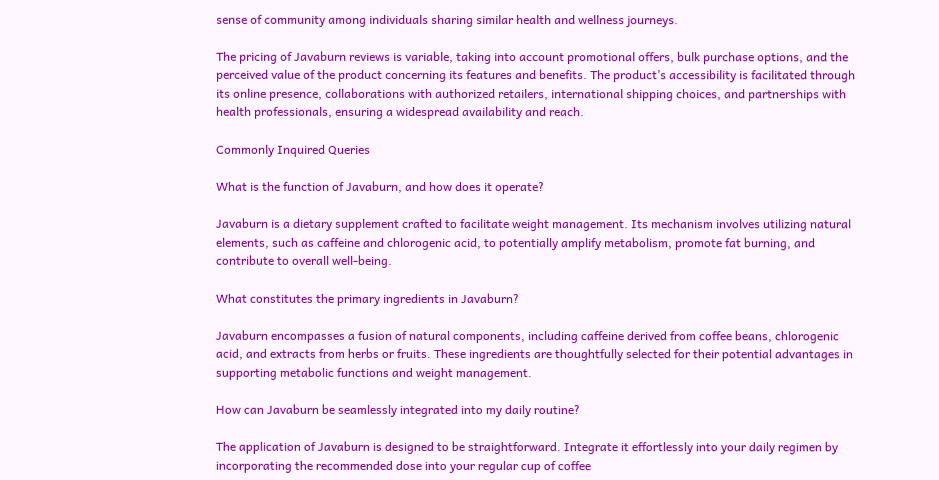sense of community among individuals sharing similar health and wellness journeys.

The pricing of Javaburn reviews is variable, taking into account promotional offers, bulk purchase options, and the perceived value of the product concerning its features and benefits. The product’s accessibility is facilitated through its online presence, collaborations with authorized retailers, international shipping choices, and partnerships with health professionals, ensuring a widespread availability and reach.

Commonly Inquired Queries

What is the function of Javaburn, and how does it operate?

Javaburn is a dietary supplement crafted to facilitate weight management. Its mechanism involves utilizing natural elements, such as caffeine and chlorogenic acid, to potentially amplify metabolism, promote fat burning, and contribute to overall well-being.

What constitutes the primary ingredients in Javaburn?

Javaburn encompasses a fusion of natural components, including caffeine derived from coffee beans, chlorogenic acid, and extracts from herbs or fruits. These ingredients are thoughtfully selected for their potential advantages in supporting metabolic functions and weight management.

How can Javaburn be seamlessly integrated into my daily routine?

The application of Javaburn is designed to be straightforward. Integrate it effortlessly into your daily regimen by incorporating the recommended dose into your regular cup of coffee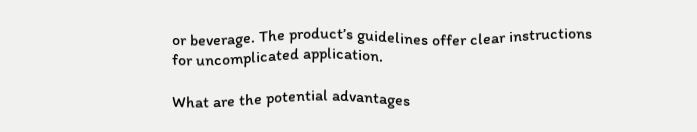or beverage. The product’s guidelines offer clear instructions for uncomplicated application.

What are the potential advantages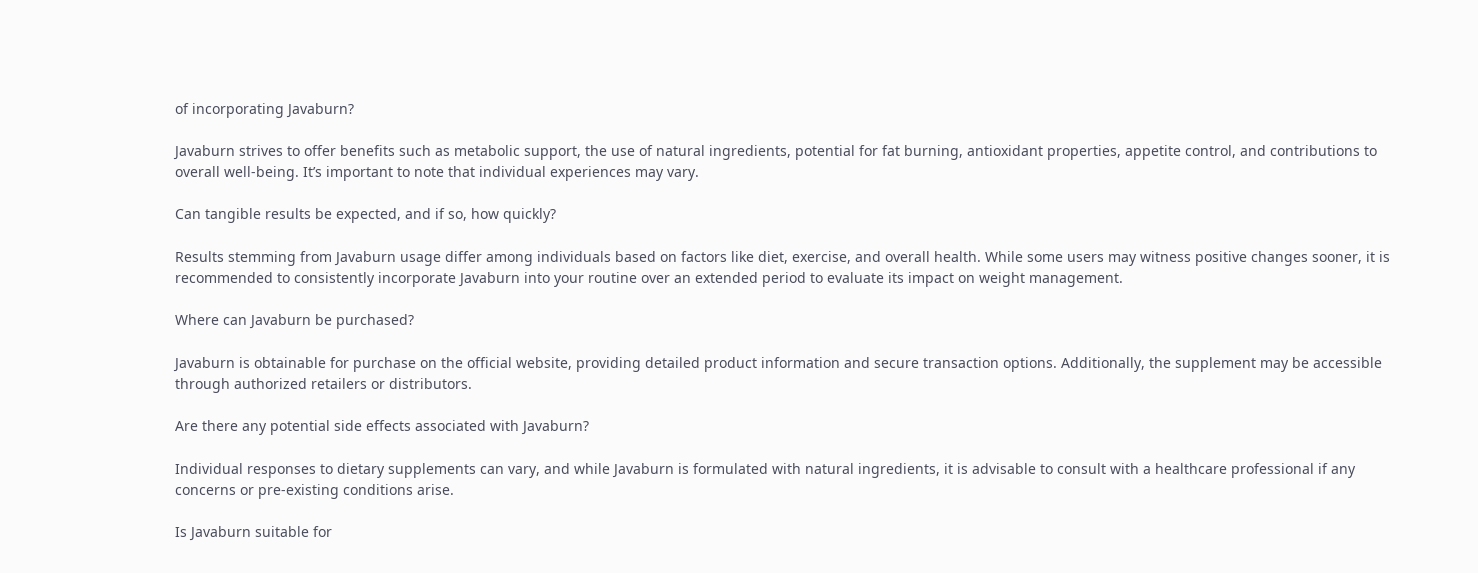of incorporating Javaburn?

Javaburn strives to offer benefits such as metabolic support, the use of natural ingredients, potential for fat burning, antioxidant properties, appetite control, and contributions to overall well-being. It’s important to note that individual experiences may vary.

Can tangible results be expected, and if so, how quickly?

Results stemming from Javaburn usage differ among individuals based on factors like diet, exercise, and overall health. While some users may witness positive changes sooner, it is recommended to consistently incorporate Javaburn into your routine over an extended period to evaluate its impact on weight management.

Where can Javaburn be purchased?

Javaburn is obtainable for purchase on the official website, providing detailed product information and secure transaction options. Additionally, the supplement may be accessible through authorized retailers or distributors.

Are there any potential side effects associated with Javaburn?

Individual responses to dietary supplements can vary, and while Javaburn is formulated with natural ingredients, it is advisable to consult with a healthcare professional if any concerns or pre-existing conditions arise.

Is Javaburn suitable for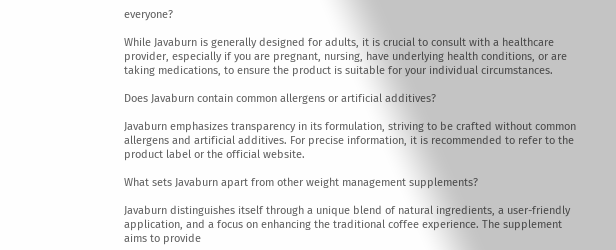everyone?

While Javaburn is generally designed for adults, it is crucial to consult with a healthcare provider, especially if you are pregnant, nursing, have underlying health conditions, or are taking medications, to ensure the product is suitable for your individual circumstances.

Does Javaburn contain common allergens or artificial additives?

Javaburn emphasizes transparency in its formulation, striving to be crafted without common allergens and artificial additives. For precise information, it is recommended to refer to the product label or the official website.

What sets Javaburn apart from other weight management supplements?

Javaburn distinguishes itself through a unique blend of natural ingredients, a user-friendly application, and a focus on enhancing the traditional coffee experience. The supplement aims to provide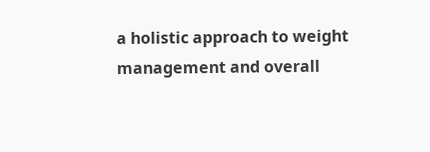a holistic approach to weight management and overall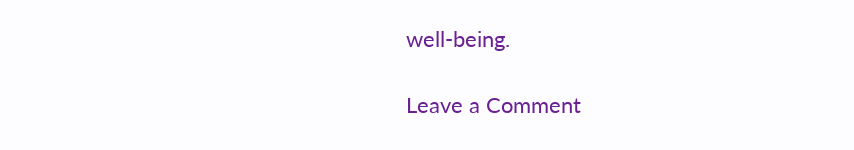well-being.

Leave a Comment